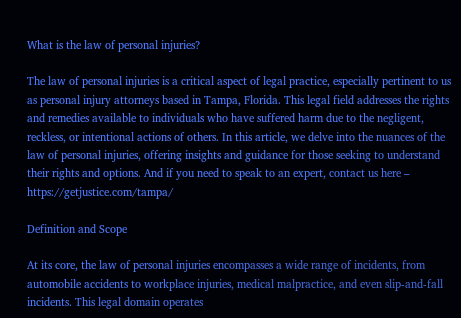What is the law of personal injuries?

The law of personal injuries is a critical aspect of legal practice, especially pertinent to us as personal injury attorneys based in Tampa, Florida. This legal field addresses the rights and remedies available to individuals who have suffered harm due to the negligent, reckless, or intentional actions of others. In this article, we delve into the nuances of the law of personal injuries, offering insights and guidance for those seeking to understand their rights and options. And if you need to speak to an expert, contact us here – https://getjustice.com/tampa/

Definition and Scope

At its core, the law of personal injuries encompasses a wide range of incidents, from automobile accidents to workplace injuries, medical malpractice, and even slip-and-fall incidents. This legal domain operates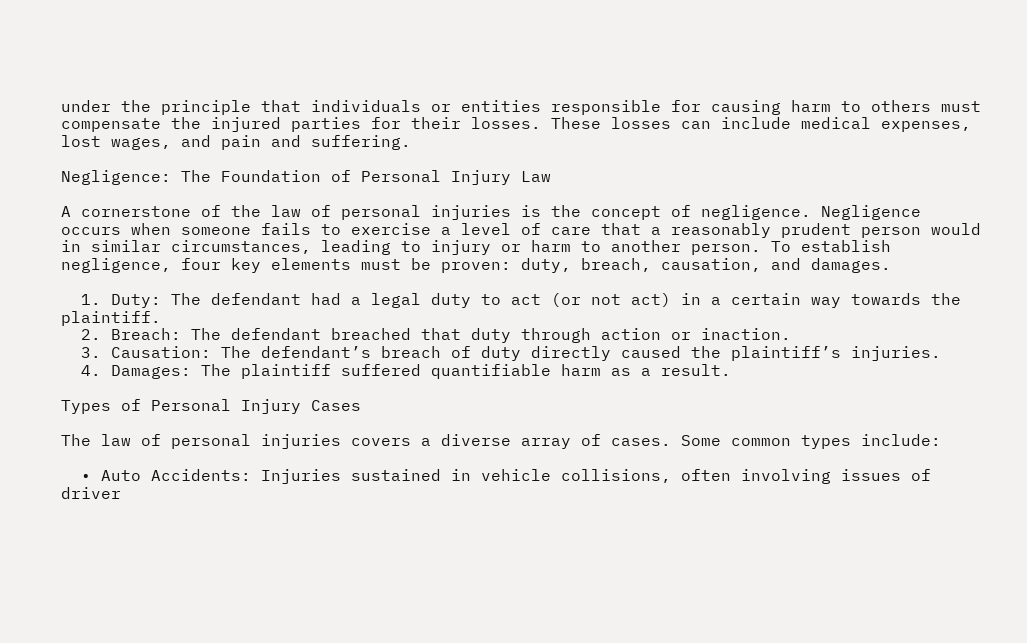under the principle that individuals or entities responsible for causing harm to others must compensate the injured parties for their losses. These losses can include medical expenses, lost wages, and pain and suffering.

Negligence: The Foundation of Personal Injury Law

A cornerstone of the law of personal injuries is the concept of negligence. Negligence occurs when someone fails to exercise a level of care that a reasonably prudent person would in similar circumstances, leading to injury or harm to another person. To establish negligence, four key elements must be proven: duty, breach, causation, and damages.

  1. Duty: The defendant had a legal duty to act (or not act) in a certain way towards the plaintiff.
  2. Breach: The defendant breached that duty through action or inaction.
  3. Causation: The defendant’s breach of duty directly caused the plaintiff’s injuries.
  4. Damages: The plaintiff suffered quantifiable harm as a result.

Types of Personal Injury Cases

The law of personal injuries covers a diverse array of cases. Some common types include:

  • Auto Accidents: Injuries sustained in vehicle collisions, often involving issues of driver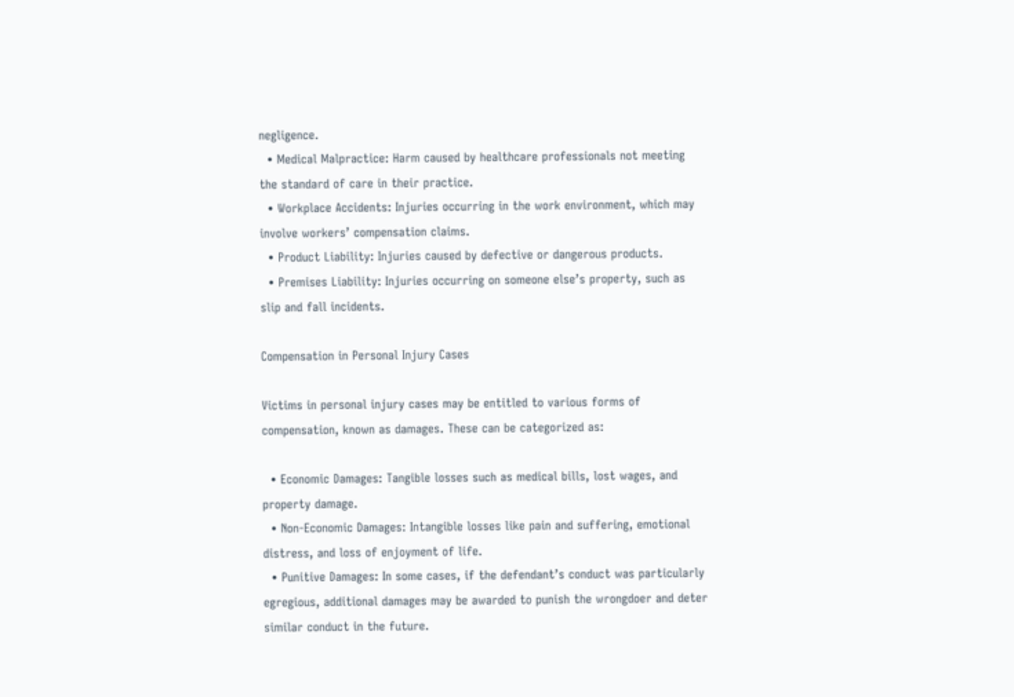negligence.
  • Medical Malpractice: Harm caused by healthcare professionals not meeting the standard of care in their practice.
  • Workplace Accidents: Injuries occurring in the work environment, which may involve workers’ compensation claims.
  • Product Liability: Injuries caused by defective or dangerous products.
  • Premises Liability: Injuries occurring on someone else’s property, such as slip and fall incidents.

Compensation in Personal Injury Cases

Victims in personal injury cases may be entitled to various forms of compensation, known as damages. These can be categorized as:

  • Economic Damages: Tangible losses such as medical bills, lost wages, and property damage.
  • Non-Economic Damages: Intangible losses like pain and suffering, emotional distress, and loss of enjoyment of life.
  • Punitive Damages: In some cases, if the defendant’s conduct was particularly egregious, additional damages may be awarded to punish the wrongdoer and deter similar conduct in the future.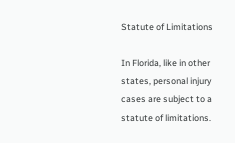Statute of Limitations

In Florida, like in other states, personal injury cases are subject to a statute of limitations.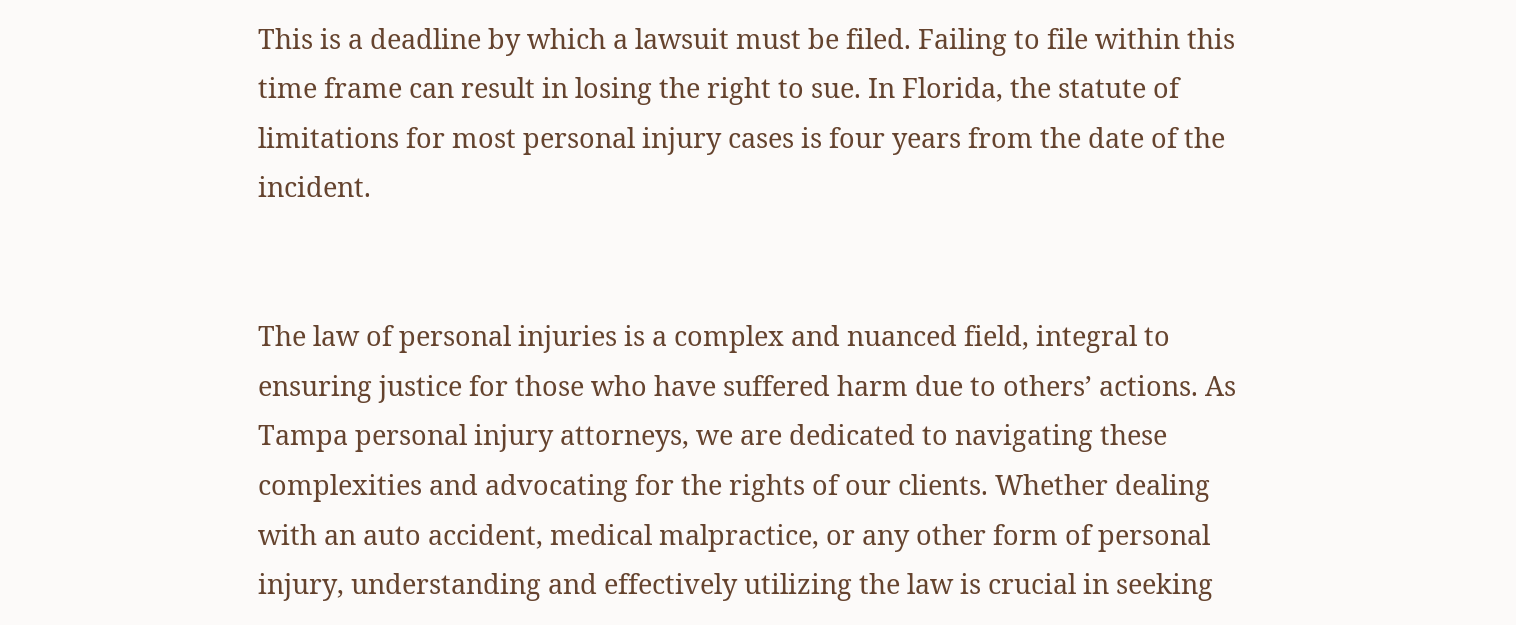This is a deadline by which a lawsuit must be filed. Failing to file within this time frame can result in losing the right to sue. In Florida, the statute of limitations for most personal injury cases is four years from the date of the incident.


The law of personal injuries is a complex and nuanced field, integral to ensuring justice for those who have suffered harm due to others’ actions. As Tampa personal injury attorneys, we are dedicated to navigating these complexities and advocating for the rights of our clients. Whether dealing with an auto accident, medical malpractice, or any other form of personal injury, understanding and effectively utilizing the law is crucial in seeking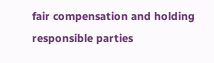fair compensation and holding responsible parties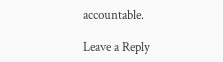accountable.

Leave a Reply